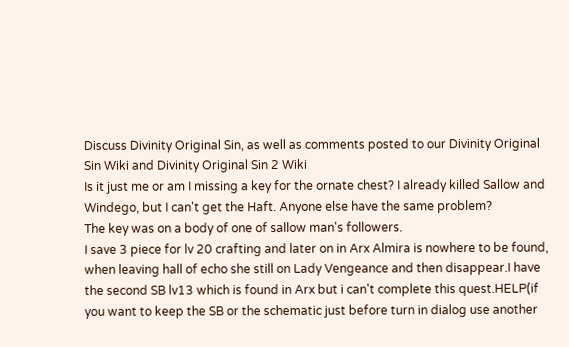Discuss Divinity Original Sin, as well as comments posted to our Divinity Original Sin Wiki and Divinity Original Sin 2 Wiki
Is it just me or am I missing a key for the ornate chest? I already killed Sallow and Windego, but I can't get the Haft. Anyone else have the same problem?
The key was on a body of one of sallow man's followers.
I save 3 piece for lv 20 crafting and later on in Arx Almira is nowhere to be found, when leaving hall of echo she still on Lady Vengeance and then disappear.I have the second SB lv13 which is found in Arx but i can't complete this quest.HELP(if you want to keep the SB or the schematic just before turn in dialog use another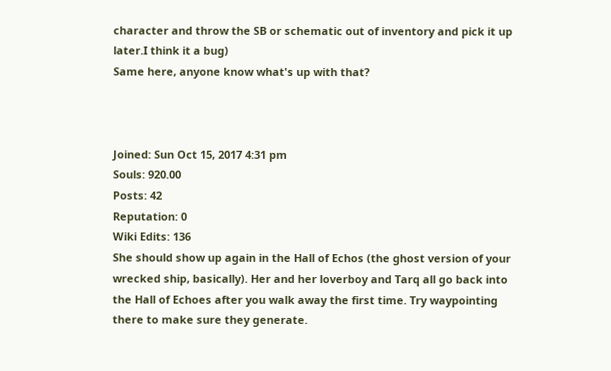character and throw the SB or schematic out of inventory and pick it up later.I think it a bug)
Same here, anyone know what's up with that?



Joined: Sun Oct 15, 2017 4:31 pm
Souls: 920.00
Posts: 42
Reputation: 0
Wiki Edits: 136
She should show up again in the Hall of Echos (the ghost version of your wrecked ship, basically). Her and her loverboy and Tarq all go back into the Hall of Echoes after you walk away the first time. Try waypointing there to make sure they generate.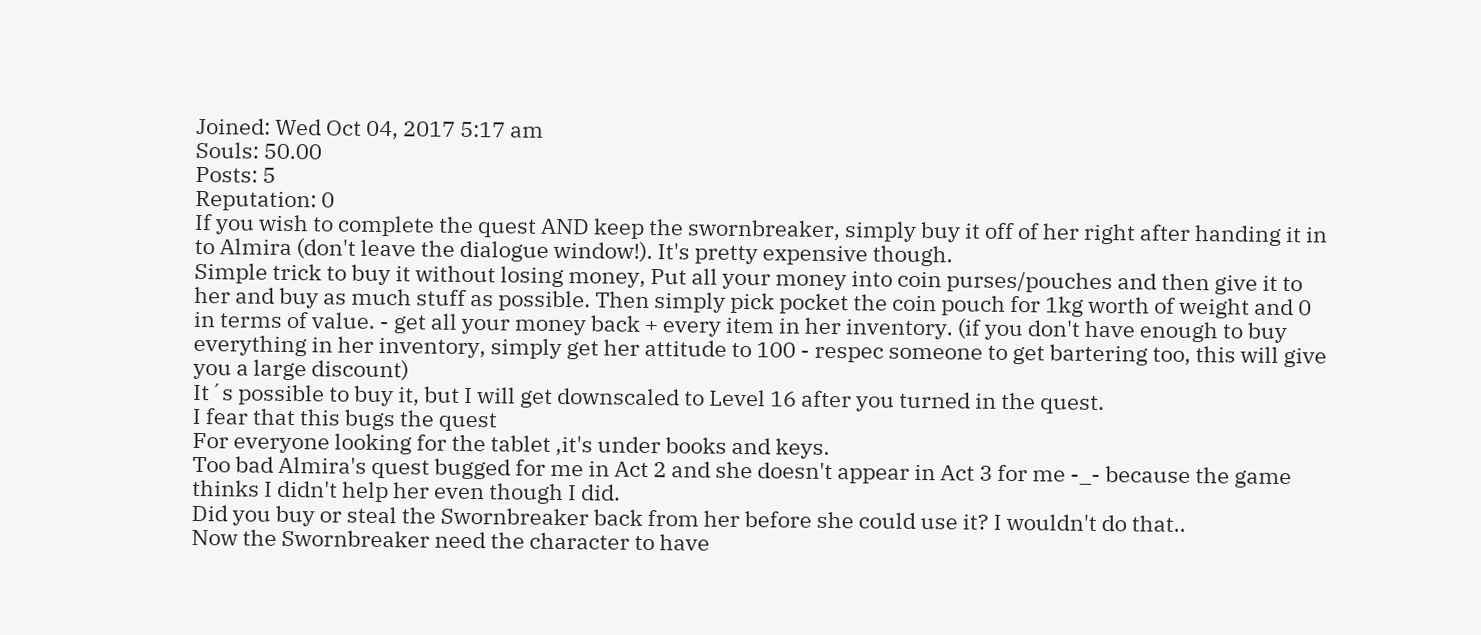Joined: Wed Oct 04, 2017 5:17 am
Souls: 50.00
Posts: 5
Reputation: 0
If you wish to complete the quest AND keep the swornbreaker, simply buy it off of her right after handing it in to Almira (don't leave the dialogue window!). It's pretty expensive though.
Simple trick to buy it without losing money, Put all your money into coin purses/pouches and then give it to her and buy as much stuff as possible. Then simply pick pocket the coin pouch for 1kg worth of weight and 0 in terms of value. - get all your money back + every item in her inventory. (if you don't have enough to buy everything in her inventory, simply get her attitude to 100 - respec someone to get bartering too, this will give you a large discount)
It´s possible to buy it, but I will get downscaled to Level 16 after you turned in the quest.
I fear that this bugs the quest
For everyone looking for the tablet ,it's under books and keys.
Too bad Almira's quest bugged for me in Act 2 and she doesn't appear in Act 3 for me -_- because the game thinks I didn't help her even though I did.
Did you buy or steal the Swornbreaker back from her before she could use it? I wouldn't do that..
Now the Swornbreaker need the character to have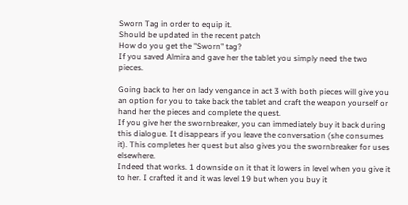Sworn Tag in order to equip it.
Should be updated in the recent patch
How do you get the "Sworn" tag?
If you saved Almira and gave her the tablet you simply need the two pieces.

Going back to her on lady vengance in act 3 with both pieces will give you an option for you to take back the tablet and craft the weapon yourself or hand her the pieces and complete the quest.
If you give her the swornbreaker, you can immediately buy it back during this dialogue. It disappears if you leave the conversation (she consumes it). This completes her quest but also gives you the swornbreaker for uses elsewhere.
Indeed that works. 1 downside on it that it lowers in level when you give it to her. I crafted it and it was level 19 but when you buy it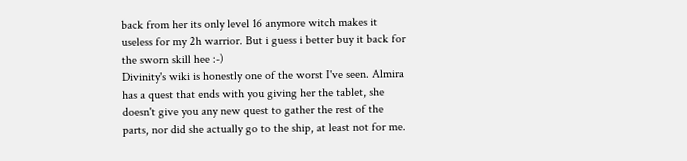back from her its only level 16 anymore witch makes it useless for my 2h warrior. But i guess i better buy it back for the sworn skill hee :-)
Divinity's wiki is honestly one of the worst I've seen. Almira has a quest that ends with you giving her the tablet, she doesn't give you any new quest to gather the rest of the parts, nor did she actually go to the ship, at least not for me.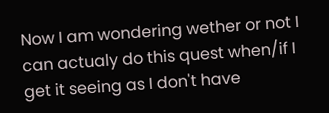Now I am wondering wether or not I can actualy do this quest when/if I get it seeing as I don't have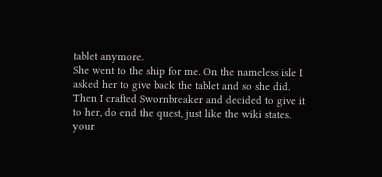tablet anymore.
She went to the ship for me. On the nameless isle I asked her to give back the tablet and so she did. Then I crafted Swornbreaker and decided to give it to her, do end the quest, just like the wiki states.
your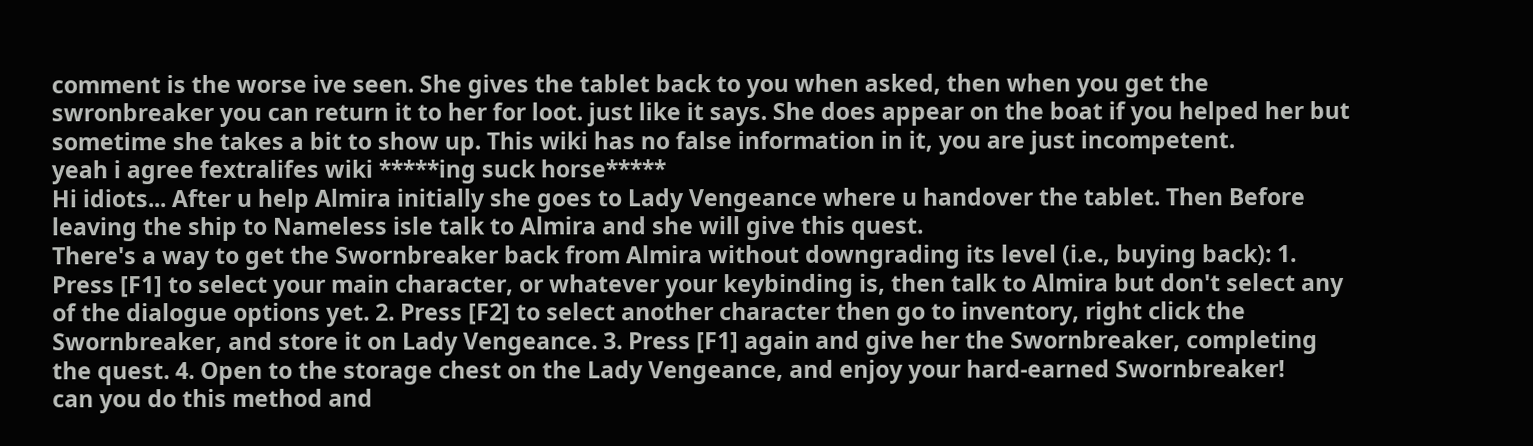comment is the worse ive seen. She gives the tablet back to you when asked, then when you get the swronbreaker you can return it to her for loot. just like it says. She does appear on the boat if you helped her but sometime she takes a bit to show up. This wiki has no false information in it, you are just incompetent.
yeah i agree fextralifes wiki *****ing suck horse*****
Hi idiots... After u help Almira initially she goes to Lady Vengeance where u handover the tablet. Then Before leaving the ship to Nameless isle talk to Almira and she will give this quest.
There's a way to get the Swornbreaker back from Almira without downgrading its level (i.e., buying back): 1. Press [F1] to select your main character, or whatever your keybinding is, then talk to Almira but don't select any of the dialogue options yet. 2. Press [F2] to select another character then go to inventory, right click the Swornbreaker, and store it on Lady Vengeance. 3. Press [F1] again and give her the Swornbreaker, completing the quest. 4. Open to the storage chest on the Lady Vengeance, and enjoy your hard-earned Swornbreaker!
can you do this method and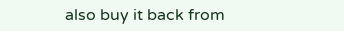also buy it back from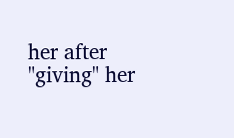her after "giving" her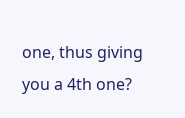one, thus giving you a 4th one?